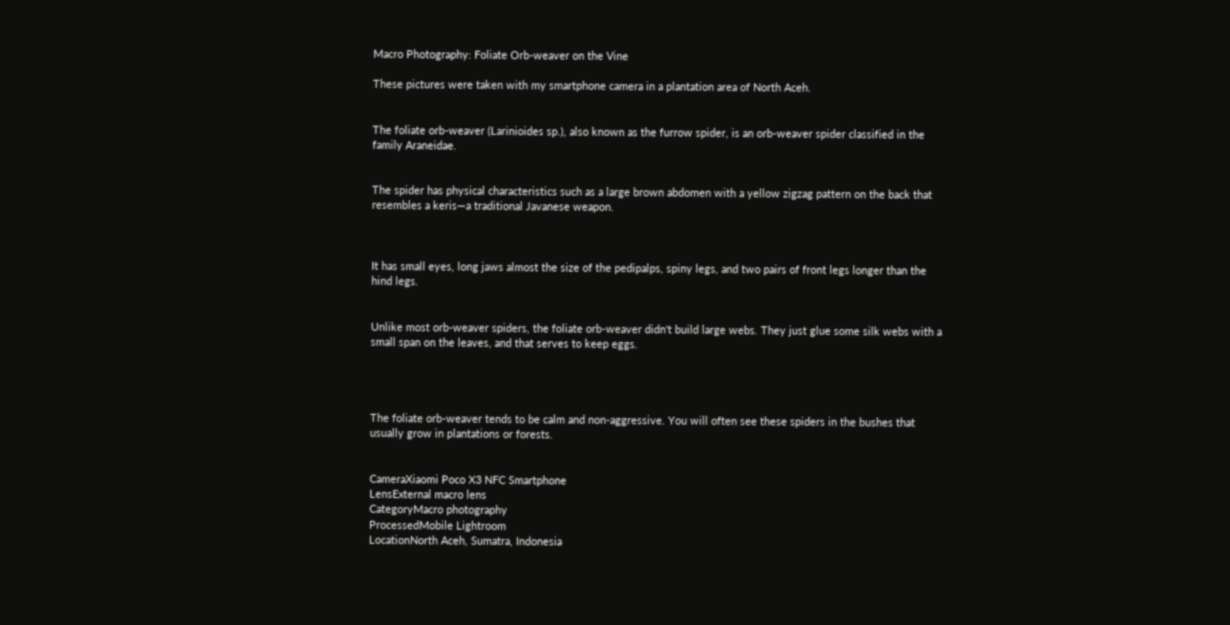Macro Photography: Foliate Orb-weaver on the Vine

These pictures were taken with my smartphone camera in a plantation area of North Aceh.


The foliate orb-weaver (Larinioides sp.), also known as the furrow spider, is an orb-weaver spider classified in the family Araneidae.


The spider has physical characteristics such as a large brown abdomen with a yellow zigzag pattern on the back that resembles a keris—a traditional Javanese weapon.



It has small eyes, long jaws almost the size of the pedipalps, spiny legs, and two pairs of front legs longer than the hind legs.


Unlike most orb-weaver spiders, the foliate orb-weaver didn't build large webs. They just glue some silk webs with a small span on the leaves, and that serves to keep eggs.




The foliate orb-weaver tends to be calm and non-aggressive. You will often see these spiders in the bushes that usually grow in plantations or forests.


CameraXiaomi Poco X3 NFC Smartphone
LensExternal macro lens
CategoryMacro photography
ProcessedMobile Lightroom
LocationNorth Aceh, Sumatra, Indonesia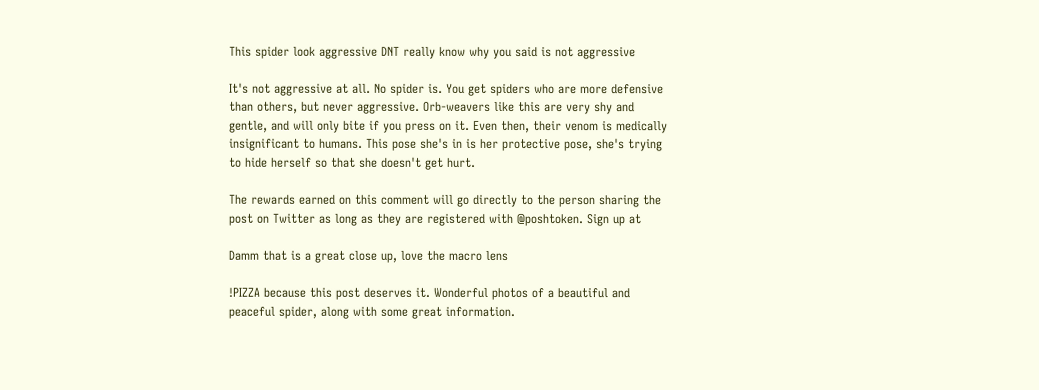This spider look aggressive DNT really know why you said is not aggressive

It's not aggressive at all. No spider is. You get spiders who are more defensive than others, but never aggressive. Orb-weavers like this are very shy and gentle, and will only bite if you press on it. Even then, their venom is medically insignificant to humans. This pose she's in is her protective pose, she's trying to hide herself so that she doesn't get hurt.

The rewards earned on this comment will go directly to the person sharing the post on Twitter as long as they are registered with @poshtoken. Sign up at

Damm that is a great close up, love the macro lens

!PIZZA because this post deserves it. Wonderful photos of a beautiful and peaceful spider, along with some great information.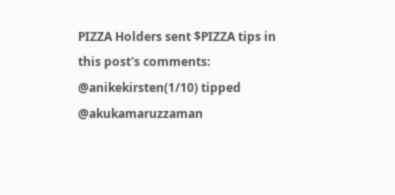PIZZA Holders sent $PIZZA tips in this post's comments:
@anikekirsten(1/10) tipped @akukamaruzzaman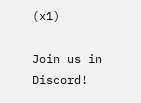(x1)

Join us in Discord!